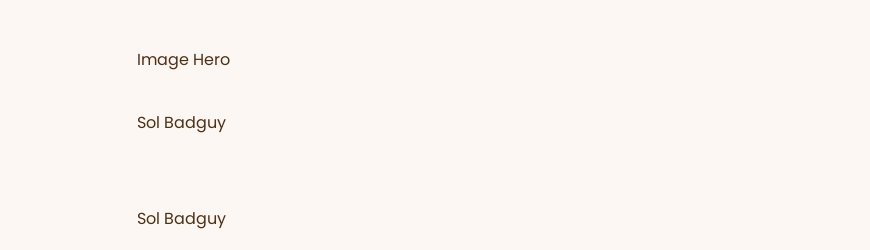Image Hero

Sol Badguy


Sol Badguy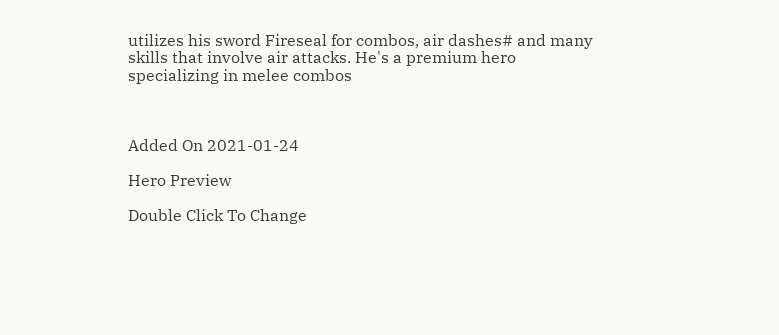utilizes his sword Fireseal for combos, air dashes# and many skills that involve air attacks. He's a premium hero specializing in melee combos



Added On 2021-01-24

Hero Preview

Double Click To Change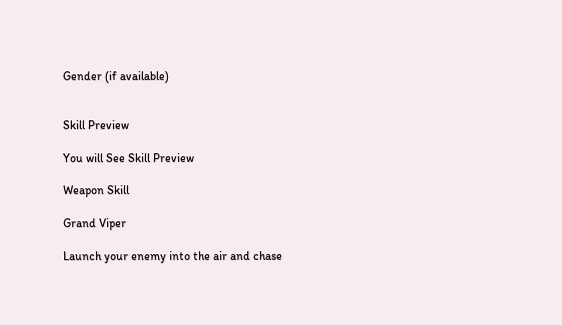Gender (if available)


Skill Preview

You will See Skill Preview

Weapon Skill

Grand Viper

Launch your enemy into the air and chase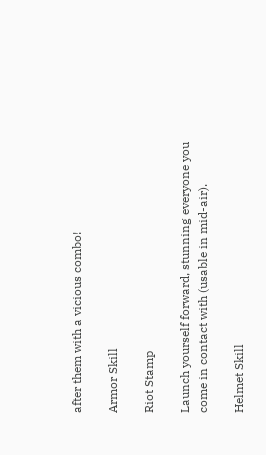after them with a vicious combo!

Armor Skill

Riot Stamp

Launch yourself forward, stunning everyone you come in contact with (usable in mid-air).

Helmet Skill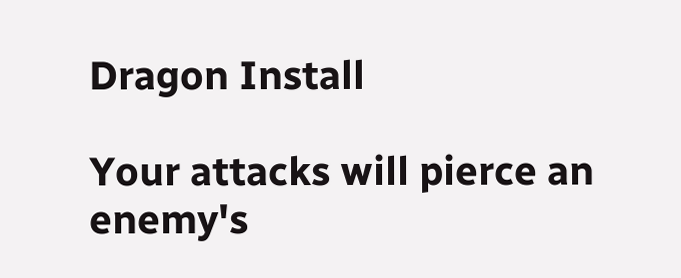Dragon Install

Your attacks will pierce an enemy's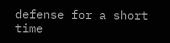defense for a short time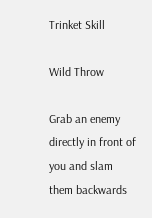Trinket Skill

Wild Throw

Grab an enemy directly in front of you and slam them backwards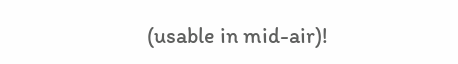(usable in mid-air)!